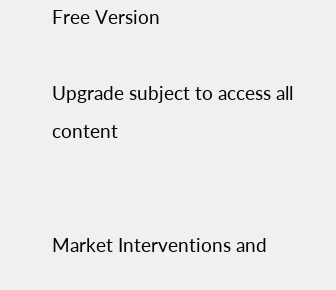Free Version

Upgrade subject to access all content


Market Interventions and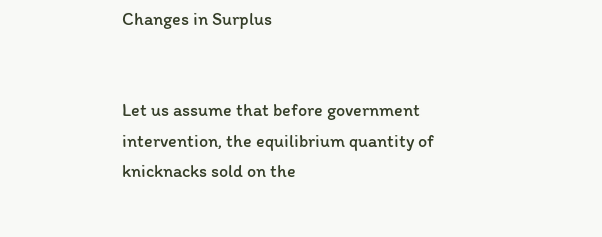Changes in Surplus


Let us assume that before government intervention, the equilibrium quantity of knicknacks sold on the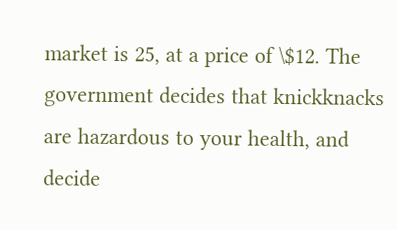market is 25, at a price of \$12. The government decides that knickknacks are hazardous to your health, and decide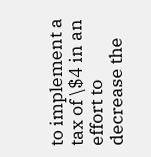to implement a tax of \$4 in an effort to decrease the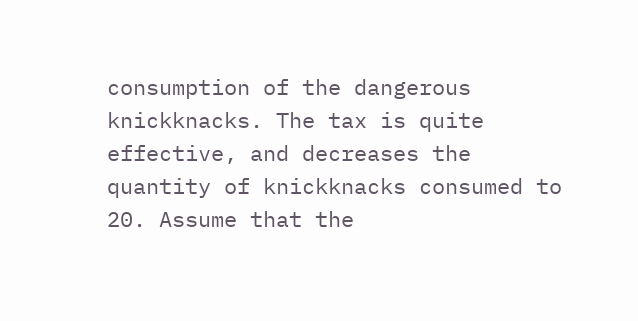consumption of the dangerous knickknacks. The tax is quite effective, and decreases the quantity of knickknacks consumed to 20. Assume that the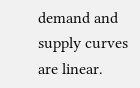demand and supply curves are linear.